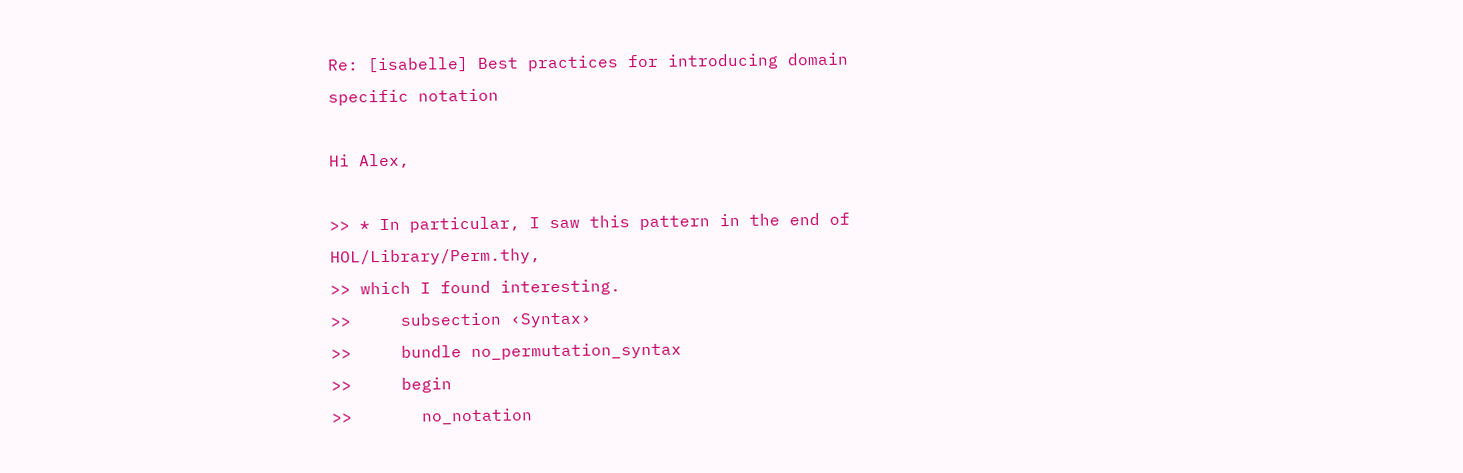Re: [isabelle] Best practices for introducing domain specific notation

Hi Alex,

>> * In particular, I saw this pattern in the end of HOL/Library/Perm.thy,
>> which I found interesting.
>>     subsection ‹Syntax›
>>     bundle no_permutation_syntax
>>     begin
>>       no_notation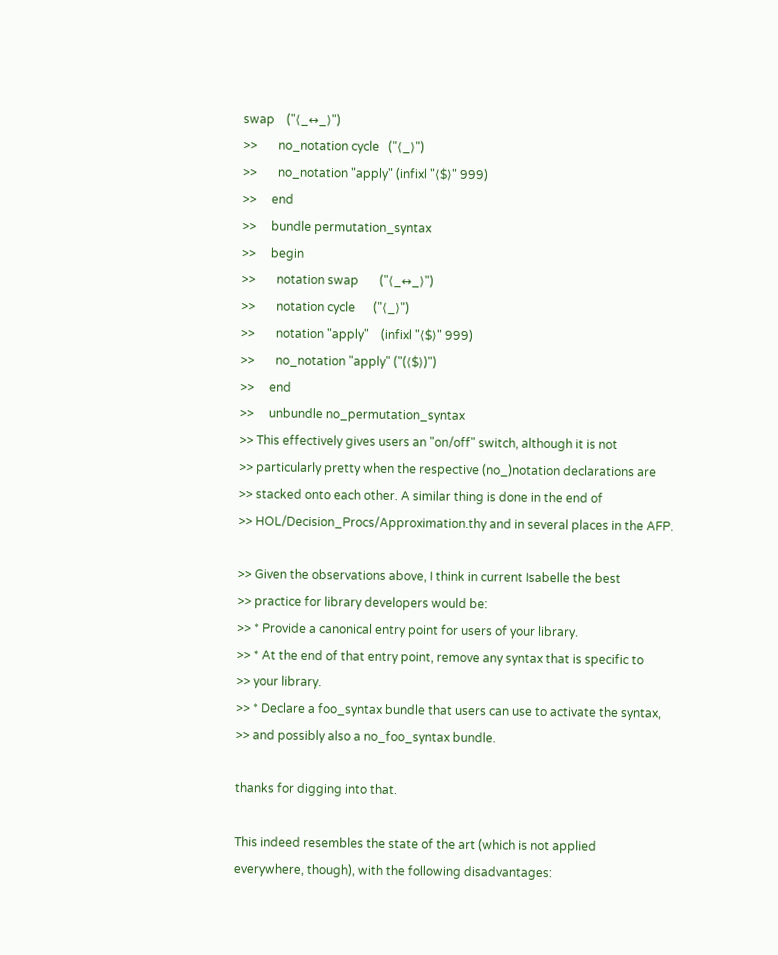swap    ("⟨_↔_⟩")
>>       no_notation cycle   ("⟨_⟩")
>>       no_notation "apply" (infixl "⟨$⟩" 999)
>>     end
>>     bundle permutation_syntax
>>     begin
>>       notation swap       ("⟨_↔_⟩")
>>       notation cycle      ("⟨_⟩")
>>       notation "apply"    (infixl "⟨$⟩" 999)
>>       no_notation "apply" ("(⟨$⟩)")
>>     end
>>     unbundle no_permutation_syntax
>> This effectively gives users an "on/off" switch, although it is not
>> particularly pretty when the respective (no_)notation declarations are
>> stacked onto each other. A similar thing is done in the end of
>> HOL/Decision_Procs/Approximation.thy and in several places in the AFP.

>> Given the observations above, I think in current Isabelle the best
>> practice for library developers would be:
>> * Provide a canonical entry point for users of your library.
>> * At the end of that entry point, remove any syntax that is specific to
>> your library.
>> * Declare a foo_syntax bundle that users can use to activate the syntax,
>> and possibly also a no_foo_syntax bundle.

thanks for digging into that.

This indeed resembles the state of the art (which is not applied
everywhere, though), with the following disadvantages: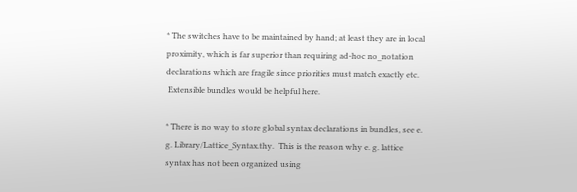* The switches have to be maintained by hand; at least they are in local
proximity, which is far superior than requiring ad-hoc no_notation
declarations which are fragile since priorities must match exactly etc.
 Extensible bundles would be helpful here.

* There is no way to store global syntax declarations in bundles, see e.
g. Library/Lattice_Syntax.thy.  This is the reason why e. g. lattice
syntax has not been organized using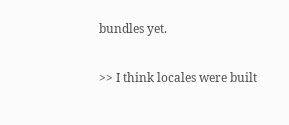bundles yet.

>> I think locales were built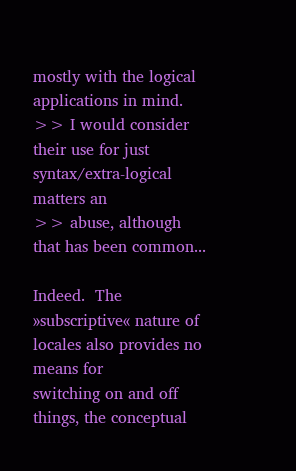mostly with the logical applications in mind.
>> I would consider their use for just syntax/extra-logical matters an
>> abuse, although that has been common...

Indeed.  The »subscriptive« nature of locales also provides no means for
switching on and off things, the conceptual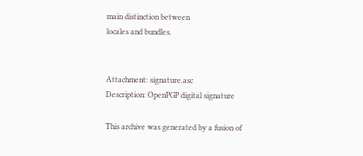main distinction between
locales and bundles.


Attachment: signature.asc
Description: OpenPGP digital signature

This archive was generated by a fusion of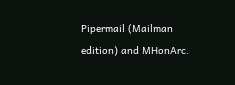Pipermail (Mailman edition) and MHonArc.